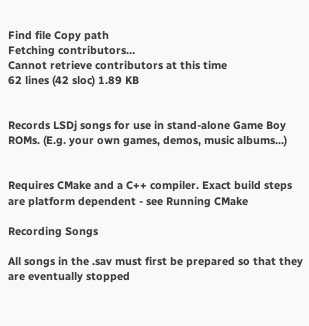Find file Copy path
Fetching contributors…
Cannot retrieve contributors at this time
62 lines (42 sloc) 1.89 KB


Records LSDj songs for use in stand-alone Game Boy ROMs. (E.g. your own games, demos, music albums...)


Requires CMake and a C++ compiler. Exact build steps are platform dependent - see Running CMake

Recording Songs

All songs in the .sav must first be prepared so that they are eventually stopped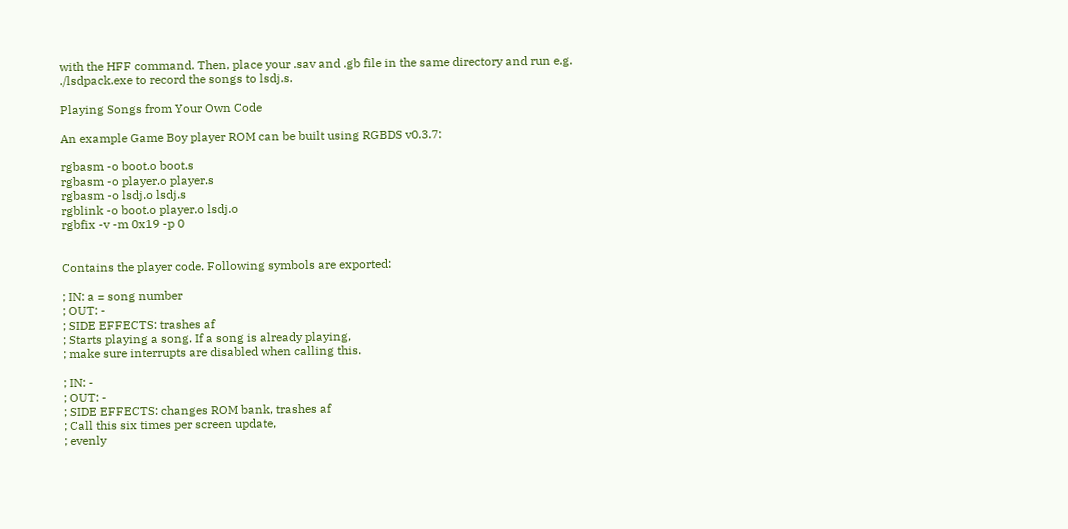with the HFF command. Then, place your .sav and .gb file in the same directory and run e.g. ./lsdpack.exe to record the songs to lsdj.s.

Playing Songs from Your Own Code

An example Game Boy player ROM can be built using RGBDS v0.3.7:

rgbasm -o boot.o boot.s
rgbasm -o player.o player.s
rgbasm -o lsdj.o lsdj.s
rgblink -o boot.o player.o lsdj.o
rgbfix -v -m 0x19 -p 0


Contains the player code. Following symbols are exported:

; IN: a = song number
; OUT: -
; SIDE EFFECTS: trashes af
; Starts playing a song. If a song is already playing,
; make sure interrupts are disabled when calling this.

; IN: -
; OUT: -
; SIDE EFFECTS: changes ROM bank, trashes af
; Call this six times per screen update,
; evenly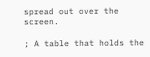spread out over the screen.

; A table that holds the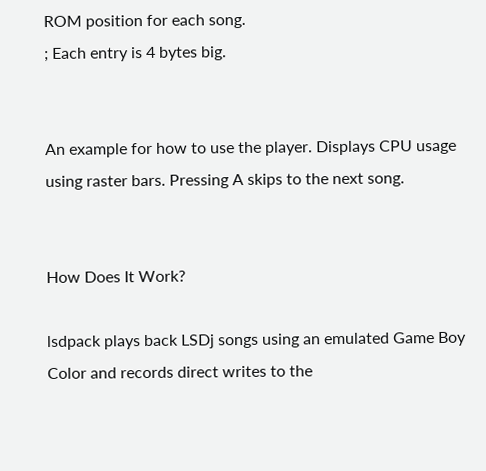ROM position for each song.
; Each entry is 4 bytes big.


An example for how to use the player. Displays CPU usage using raster bars. Pressing A skips to the next song.


How Does It Work?

lsdpack plays back LSDj songs using an emulated Game Boy Color and records direct writes to the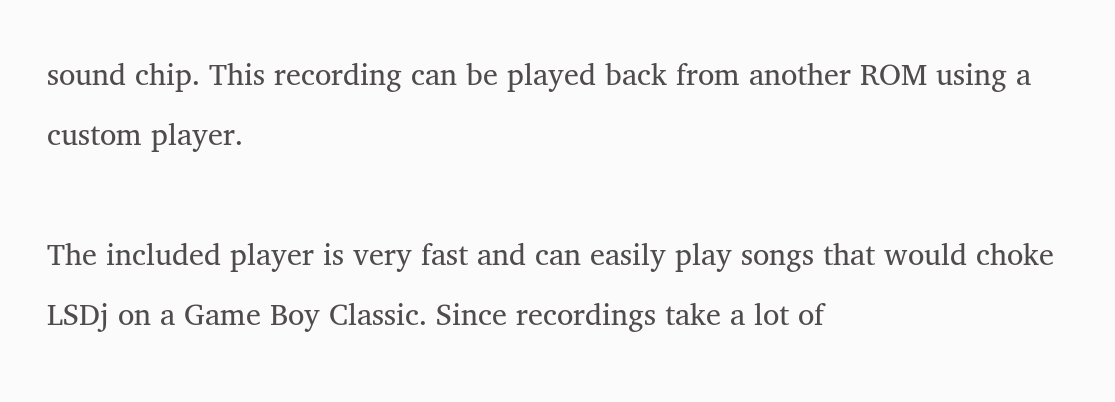sound chip. This recording can be played back from another ROM using a custom player.

The included player is very fast and can easily play songs that would choke LSDj on a Game Boy Classic. Since recordings take a lot of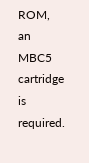ROM, an MBC5 cartridge is required.